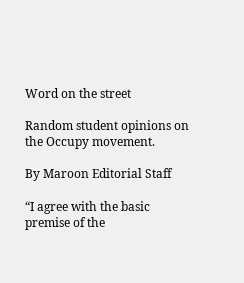Word on the street

Random student opinions on the Occupy movement.

By Maroon Editorial Staff

“I agree with the basic premise of the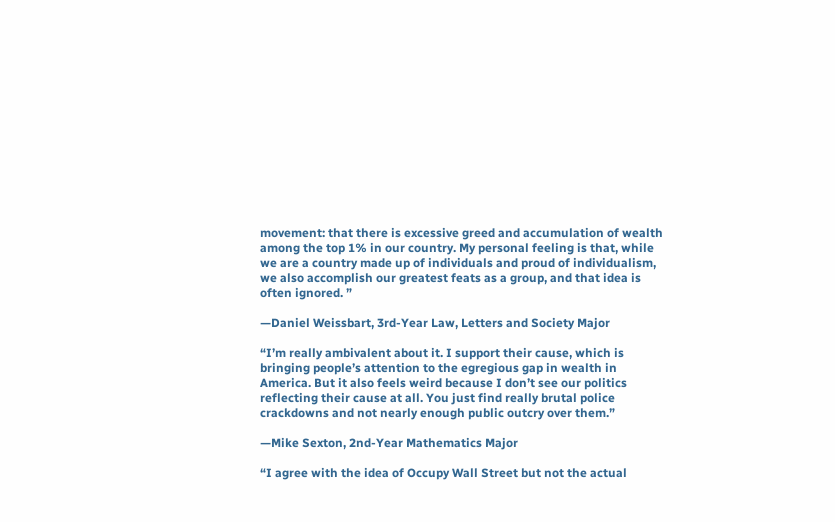movement: that there is excessive greed and accumulation of wealth among the top 1% in our country. My personal feeling is that, while we are a country made up of individuals and proud of individualism, we also accomplish our greatest feats as a group, and that idea is often ignored. ”

—Daniel Weissbart, 3rd-Year Law, Letters and Society Major

“I’m really ambivalent about it. I support their cause, which is bringing people’s attention to the egregious gap in wealth in America. But it also feels weird because I don’t see our politics reflecting their cause at all. You just find really brutal police crackdowns and not nearly enough public outcry over them.”

—Mike Sexton, 2nd-Year Mathematics Major

“I agree with the idea of Occupy Wall Street but not the actual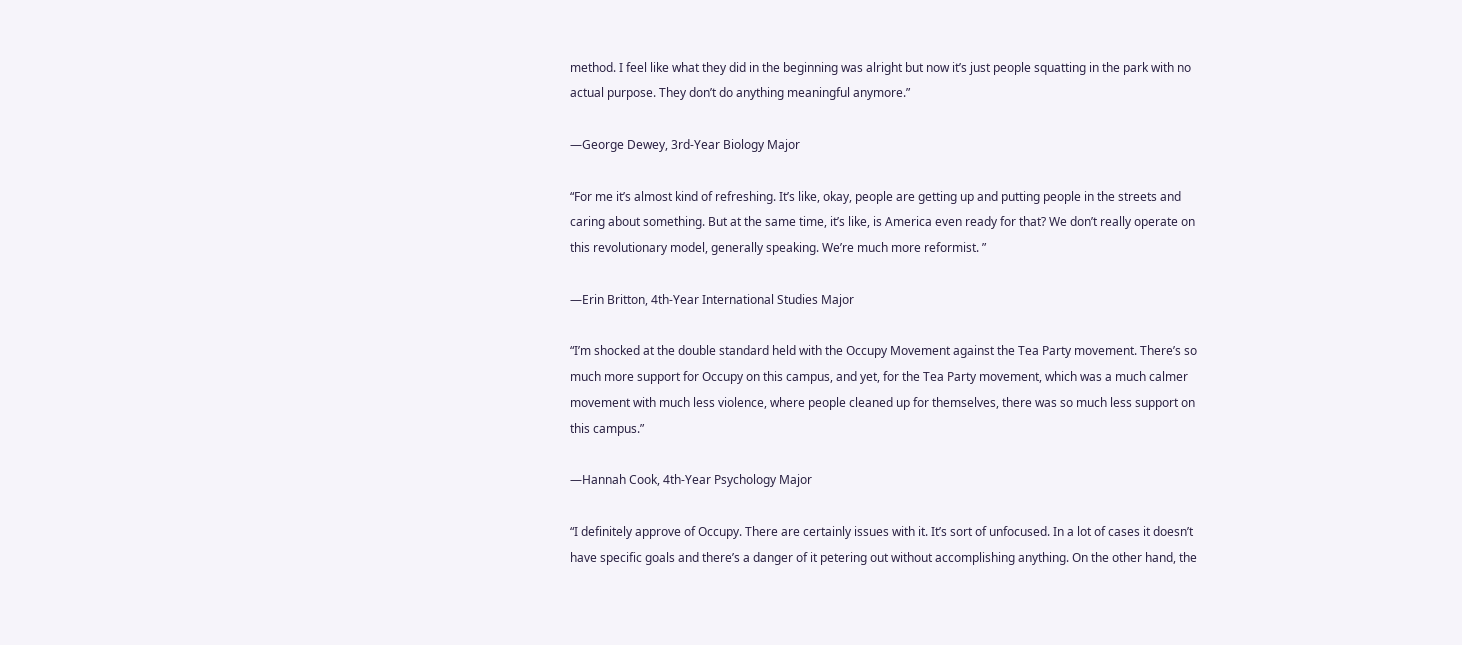method. I feel like what they did in the beginning was alright but now it’s just people squatting in the park with no actual purpose. They don’t do anything meaningful anymore.”

—George Dewey, 3rd-Year Biology Major

“For me it’s almost kind of refreshing. It’s like, okay, people are getting up and putting people in the streets and caring about something. But at the same time, it’s like, is America even ready for that? We don’t really operate on this revolutionary model, generally speaking. We’re much more reformist. ”

—Erin Britton, 4th-Year International Studies Major

“I’m shocked at the double standard held with the Occupy Movement against the Tea Party movement. There’s so much more support for Occupy on this campus, and yet, for the Tea Party movement, which was a much calmer movement with much less violence, where people cleaned up for themselves, there was so much less support on this campus.”

—Hannah Cook, 4th-Year Psychology Major

“I definitely approve of Occupy. There are certainly issues with it. It’s sort of unfocused. In a lot of cases it doesn’t have specific goals and there’s a danger of it petering out without accomplishing anything. On the other hand, the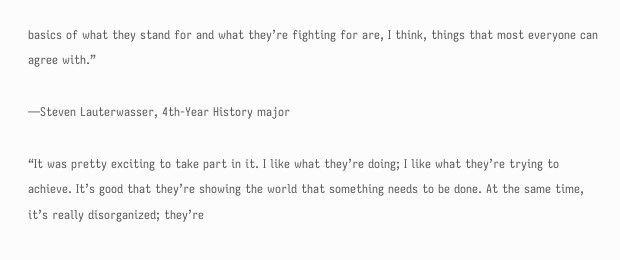basics of what they stand for and what they’re fighting for are, I think, things that most everyone can agree with.”

—Steven Lauterwasser, 4th-Year History major

“It was pretty exciting to take part in it. I like what they’re doing; I like what they’re trying to achieve. It’s good that they’re showing the world that something needs to be done. At the same time, it’s really disorganized; they’re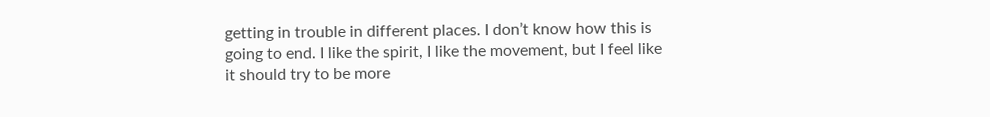getting in trouble in different places. I don’t know how this is going to end. I like the spirit, I like the movement, but I feel like it should try to be more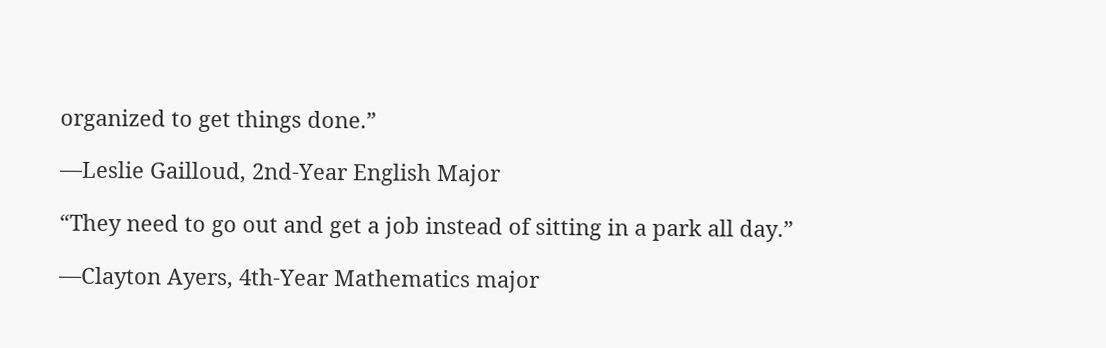organized to get things done.”

—Leslie Gailloud, 2nd-Year English Major

“They need to go out and get a job instead of sitting in a park all day.”

—Clayton Ayers, 4th-Year Mathematics major